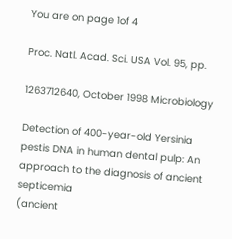You are on page 1of 4

Proc. Natl. Acad. Sci. USA Vol. 95, pp.

1263712640, October 1998 Microbiology

Detection of 400-year-old Yersinia pestis DNA in human dental pulp: An approach to the diagnosis of ancient septicemia
(ancient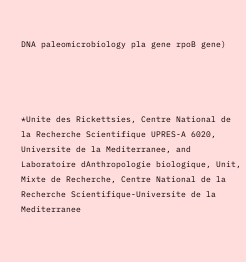DNA paleomicrobiology pla gene rpoB gene)




*Unite des Rickettsies, Centre National de la Recherche Scientifique UPRES-A 6020, Universite de la Mediterranee, and Laboratoire dAnthropologie biologique, Unit, Mixte de Recherche, Centre National de la Recherche Scientifique-Universite de la Mediterranee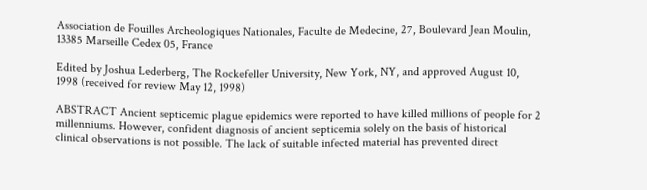Association de Fouilles Archeologiques Nationales, Faculte de Medecine, 27, Boulevard Jean Moulin, 13385 Marseille Cedex 05, France

Edited by Joshua Lederberg, The Rockefeller University, New York, NY, and approved August 10, 1998 (received for review May 12, 1998)

ABSTRACT Ancient septicemic plague epidemics were reported to have killed millions of people for 2 millenniums. However, confident diagnosis of ancient septicemia solely on the basis of historical clinical observations is not possible. The lack of suitable infected material has prevented direct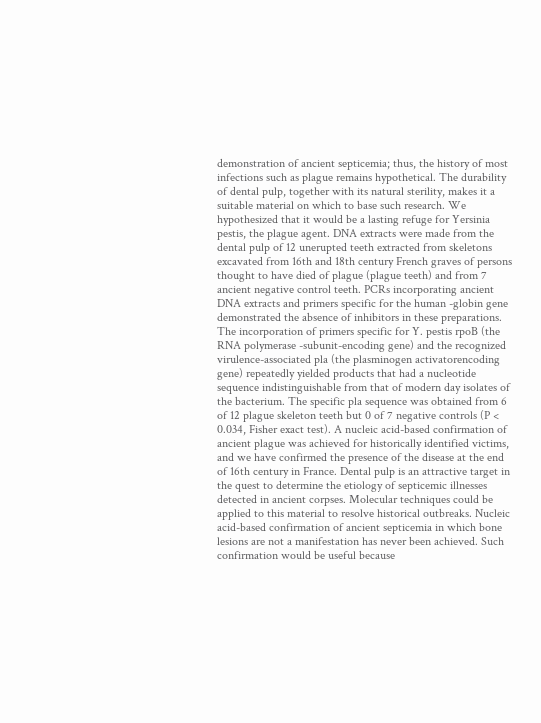demonstration of ancient septicemia; thus, the history of most infections such as plague remains hypothetical. The durability of dental pulp, together with its natural sterility, makes it a suitable material on which to base such research. We hypothesized that it would be a lasting refuge for Yersinia pestis, the plague agent. DNA extracts were made from the dental pulp of 12 unerupted teeth extracted from skeletons excavated from 16th and 18th century French graves of persons thought to have died of plague (plague teeth) and from 7 ancient negative control teeth. PCRs incorporating ancient DNA extracts and primers specific for the human -globin gene demonstrated the absence of inhibitors in these preparations. The incorporation of primers specific for Y. pestis rpoB (the RNA polymerase -subunit-encoding gene) and the recognized virulence-associated pla (the plasminogen activatorencoding gene) repeatedly yielded products that had a nucleotide sequence indistinguishable from that of modern day isolates of the bacterium. The specific pla sequence was obtained from 6 of 12 plague skeleton teeth but 0 of 7 negative controls (P < 0.034, Fisher exact test). A nucleic acid-based confirmation of ancient plague was achieved for historically identified victims, and we have confirmed the presence of the disease at the end of 16th century in France. Dental pulp is an attractive target in the quest to determine the etiology of septicemic illnesses detected in ancient corpses. Molecular techniques could be applied to this material to resolve historical outbreaks. Nucleic acid-based confirmation of ancient septicemia in which bone lesions are not a manifestation has never been achieved. Such confirmation would be useful because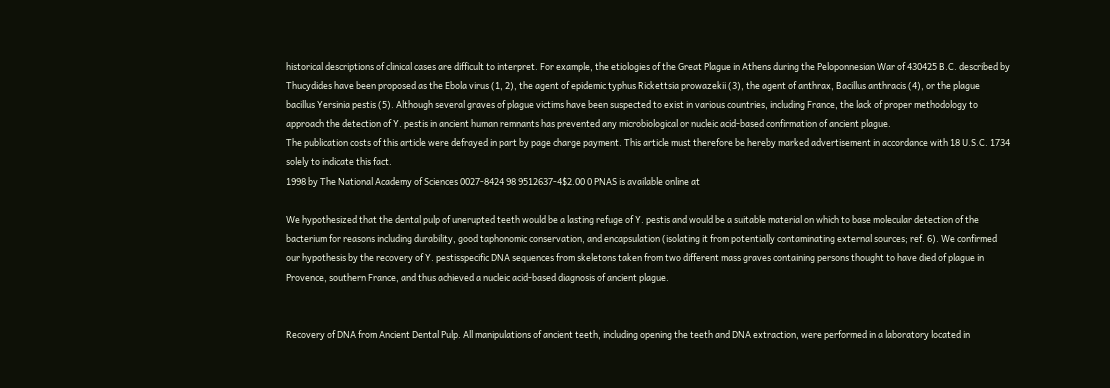historical descriptions of clinical cases are difficult to interpret. For example, the etiologies of the Great Plague in Athens during the Peloponnesian War of 430425 B.C. described by Thucydides have been proposed as the Ebola virus (1, 2), the agent of epidemic typhus Rickettsia prowazekii (3), the agent of anthrax, Bacillus anthracis (4), or the plague bacillus Yersinia pestis (5). Although several graves of plague victims have been suspected to exist in various countries, including France, the lack of proper methodology to approach the detection of Y. pestis in ancient human remnants has prevented any microbiological or nucleic acid-based confirmation of ancient plague.
The publication costs of this article were defrayed in part by page charge payment. This article must therefore be hereby marked advertisement in accordance with 18 U.S.C. 1734 solely to indicate this fact.
1998 by The National Academy of Sciences 0027-8424 98 9512637-4$2.00 0 PNAS is available online at

We hypothesized that the dental pulp of unerupted teeth would be a lasting refuge of Y. pestis and would be a suitable material on which to base molecular detection of the bacterium for reasons including durability, good taphonomic conservation, and encapsulation (isolating it from potentially contaminating external sources; ref. 6). We confirmed our hypothesis by the recovery of Y. pestisspecific DNA sequences from skeletons taken from two different mass graves containing persons thought to have died of plague in Provence, southern France, and thus achieved a nucleic acid-based diagnosis of ancient plague.


Recovery of DNA from Ancient Dental Pulp. All manipulations of ancient teeth, including opening the teeth and DNA extraction, were performed in a laboratory located in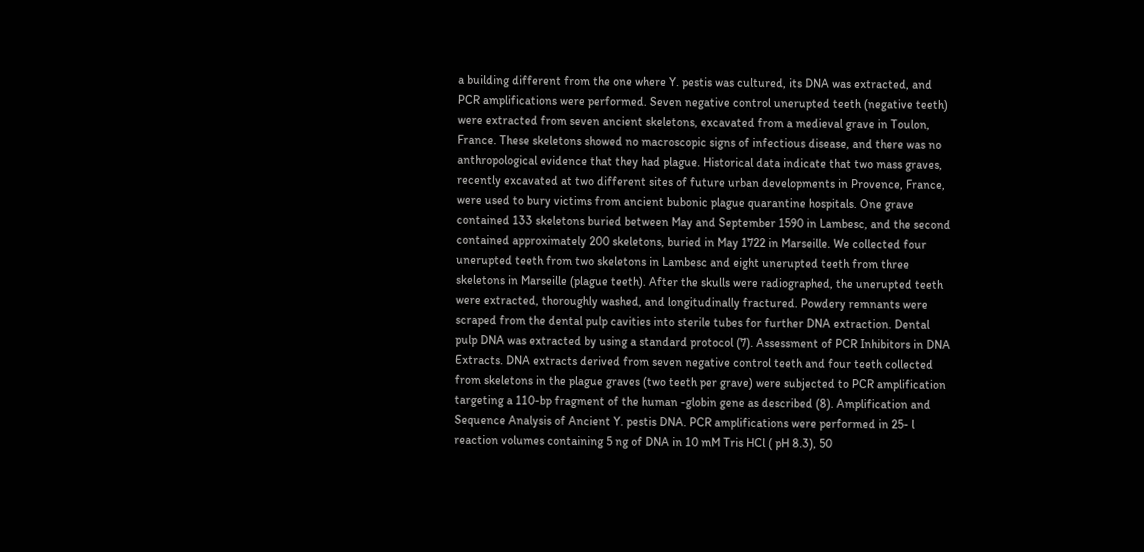a building different from the one where Y. pestis was cultured, its DNA was extracted, and PCR amplifications were performed. Seven negative control unerupted teeth (negative teeth) were extracted from seven ancient skeletons, excavated from a medieval grave in Toulon, France. These skeletons showed no macroscopic signs of infectious disease, and there was no anthropological evidence that they had plague. Historical data indicate that two mass graves, recently excavated at two different sites of future urban developments in Provence, France, were used to bury victims from ancient bubonic plague quarantine hospitals. One grave contained 133 skeletons buried between May and September 1590 in Lambesc, and the second contained approximately 200 skeletons, buried in May 1722 in Marseille. We collected four unerupted teeth from two skeletons in Lambesc and eight unerupted teeth from three skeletons in Marseille (plague teeth). After the skulls were radiographed, the unerupted teeth were extracted, thoroughly washed, and longitudinally fractured. Powdery remnants were scraped from the dental pulp cavities into sterile tubes for further DNA extraction. Dental pulp DNA was extracted by using a standard protocol (7). Assessment of PCR Inhibitors in DNA Extracts. DNA extracts derived from seven negative control teeth and four teeth collected from skeletons in the plague graves (two teeth per grave) were subjected to PCR amplification targeting a 110-bp fragment of the human -globin gene as described (8). Amplification and Sequence Analysis of Ancient Y. pestis DNA. PCR amplifications were performed in 25- l reaction volumes containing 5 ng of DNA in 10 mM Tris HCl ( pH 8.3), 50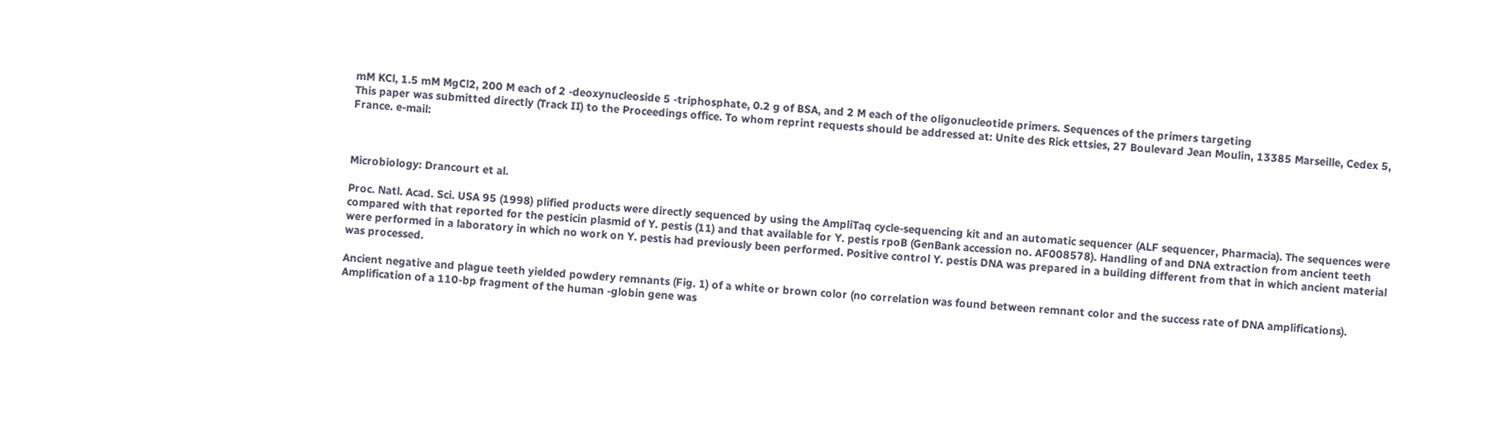mM KCl, 1.5 mM MgCl2, 200 M each of 2 -deoxynucleoside 5 -triphosphate, 0.2 g of BSA, and 2 M each of the oligonucleotide primers. Sequences of the primers targeting
This paper was submitted directly (Track II) to the Proceedings office. To whom reprint requests should be addressed at: Unite des Rick ettsies, 27 Boulevard Jean Moulin, 13385 Marseille, Cedex 5, France. e-mail:



Microbiology: Drancourt et al.

Proc. Natl. Acad. Sci. USA 95 (1998) plified products were directly sequenced by using the AmpliTaq cycle-sequencing kit and an automatic sequencer (ALF sequencer, Pharmacia). The sequences were compared with that reported for the pesticin plasmid of Y. pestis (11) and that available for Y. pestis rpoB (GenBank accession no. AF008578). Handling of and DNA extraction from ancient teeth were performed in a laboratory in which no work on Y. pestis had previously been performed. Positive control Y. pestis DNA was prepared in a building different from that in which ancient material was processed.

Ancient negative and plague teeth yielded powdery remnants (Fig. 1) of a white or brown color (no correlation was found between remnant color and the success rate of DNA amplifications). Amplification of a 110-bp fragment of the human -globin gene was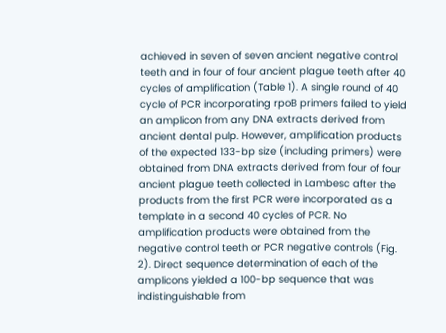achieved in seven of seven ancient negative control teeth and in four of four ancient plague teeth after 40 cycles of amplification (Table 1). A single round of 40 cycle of PCR incorporating rpoB primers failed to yield an amplicon from any DNA extracts derived from ancient dental pulp. However, amplification products of the expected 133-bp size (including primers) were obtained from DNA extracts derived from four of four ancient plague teeth collected in Lambesc after the products from the first PCR were incorporated as a template in a second 40 cycles of PCR. No amplification products were obtained from the negative control teeth or PCR negative controls (Fig. 2). Direct sequence determination of each of the amplicons yielded a 100-bp sequence that was indistinguishable from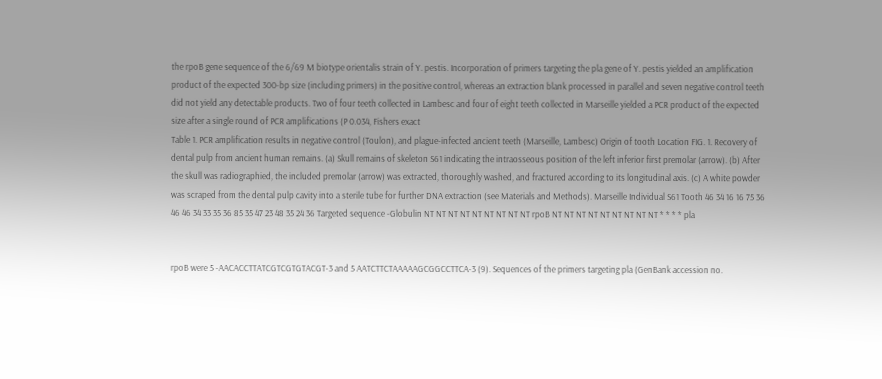the rpoB gene sequence of the 6/69 M biotype orientalis strain of Y. pestis. Incorporation of primers targeting the pla gene of Y. pestis yielded an amplification product of the expected 300-bp size (including primers) in the positive control, whereas an extraction blank processed in parallel and seven negative control teeth did not yield any detectable products. Two of four teeth collected in Lambesc and four of eight teeth collected in Marseille yielded a PCR product of the expected size after a single round of PCR amplifications (P 0.034, Fishers exact
Table 1. PCR amplification results in negative control (Toulon), and plague-infected ancient teeth (Marseille, Lambesc) Origin of tooth Location FIG. 1. Recovery of dental pulp from ancient human remains. (a) Skull remains of skeleton S61 indicating the intraosseous position of the left inferior first premolar (arrow). (b) After the skull was radiographied, the included premolar (arrow) was extracted, thoroughly washed, and fractured according to its longitudinal axis. (c) A white powder was scraped from the dental pulp cavity into a sterile tube for further DNA extraction (see Materials and Methods). Marseille Individual S61 Tooth 46 34 16 16 75 36 46 46 34 33 35 36 85 35 47 23 48 35 24 36 Targeted sequence -Globulin NT NT NT NT NT NT NT NT NT rpoB NT NT NT NT NT NT NT NT NT * * * * pla


rpoB were 5 -AACACCTTATCGTCGTGTACGT-3 and 5 AATCTTCTAAAAAGCGGCCTTCA-3 (9). Sequences of the primers targeting pla (GenBank accession no.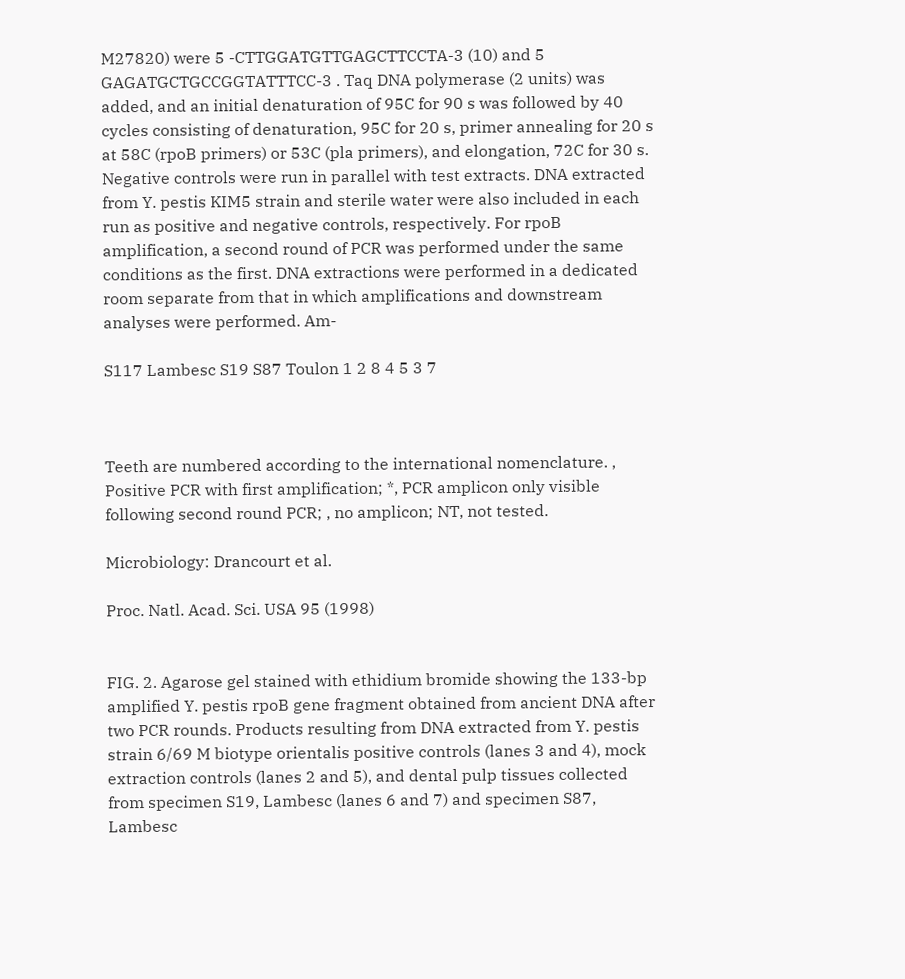M27820) were 5 -CTTGGATGTTGAGCTTCCTA-3 (10) and 5 GAGATGCTGCCGGTATTTCC-3 . Taq DNA polymerase (2 units) was added, and an initial denaturation of 95C for 90 s was followed by 40 cycles consisting of denaturation, 95C for 20 s, primer annealing for 20 s at 58C (rpoB primers) or 53C (pla primers), and elongation, 72C for 30 s. Negative controls were run in parallel with test extracts. DNA extracted from Y. pestis KIM5 strain and sterile water were also included in each run as positive and negative controls, respectively. For rpoB amplification, a second round of PCR was performed under the same conditions as the first. DNA extractions were performed in a dedicated room separate from that in which amplifications and downstream analyses were performed. Am-

S117 Lambesc S19 S87 Toulon 1 2 8 4 5 3 7



Teeth are numbered according to the international nomenclature. , Positive PCR with first amplification; *, PCR amplicon only visible following second round PCR; , no amplicon; NT, not tested.

Microbiology: Drancourt et al.

Proc. Natl. Acad. Sci. USA 95 (1998)


FIG. 2. Agarose gel stained with ethidium bromide showing the 133-bp amplified Y. pestis rpoB gene fragment obtained from ancient DNA after two PCR rounds. Products resulting from DNA extracted from Y. pestis strain 6/69 M biotype orientalis positive controls (lanes 3 and 4), mock extraction controls (lanes 2 and 5), and dental pulp tissues collected from specimen S19, Lambesc (lanes 6 and 7) and specimen S87, Lambesc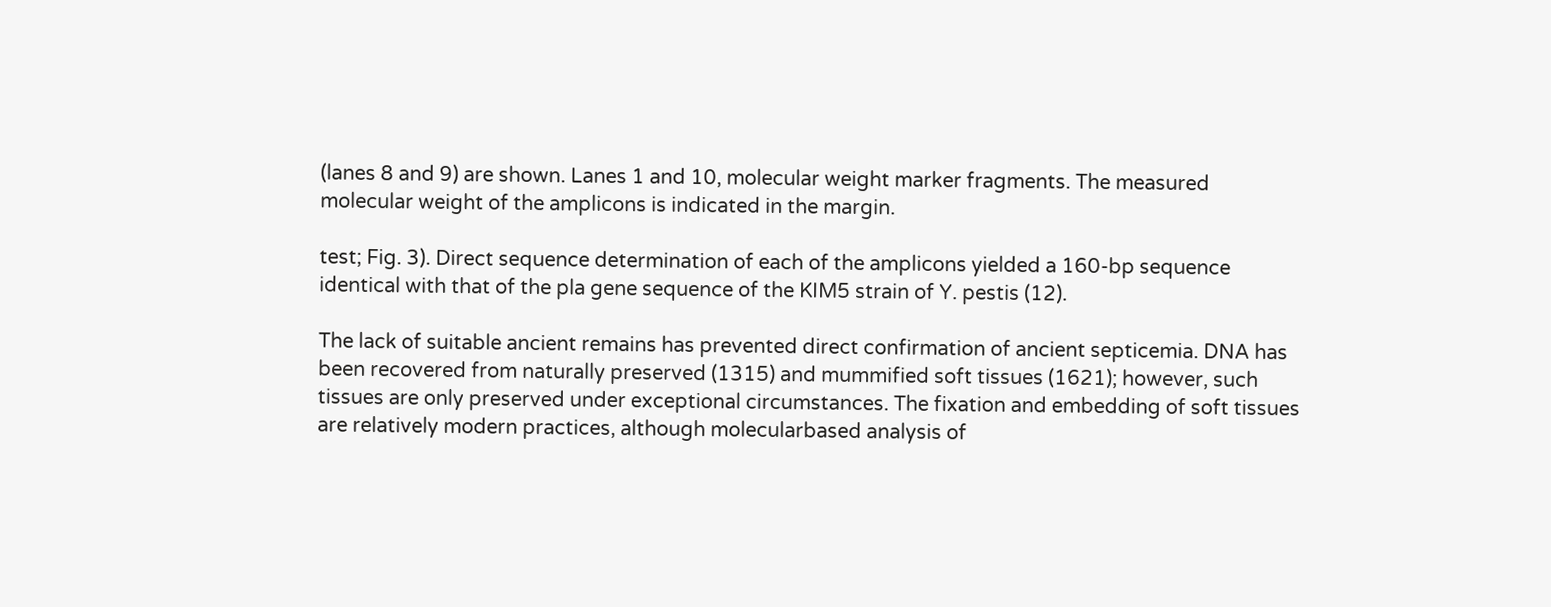(lanes 8 and 9) are shown. Lanes 1 and 10, molecular weight marker fragments. The measured molecular weight of the amplicons is indicated in the margin.

test; Fig. 3). Direct sequence determination of each of the amplicons yielded a 160-bp sequence identical with that of the pla gene sequence of the KIM5 strain of Y. pestis (12).

The lack of suitable ancient remains has prevented direct confirmation of ancient septicemia. DNA has been recovered from naturally preserved (1315) and mummified soft tissues (1621); however, such tissues are only preserved under exceptional circumstances. The fixation and embedding of soft tissues are relatively modern practices, although molecularbased analysis of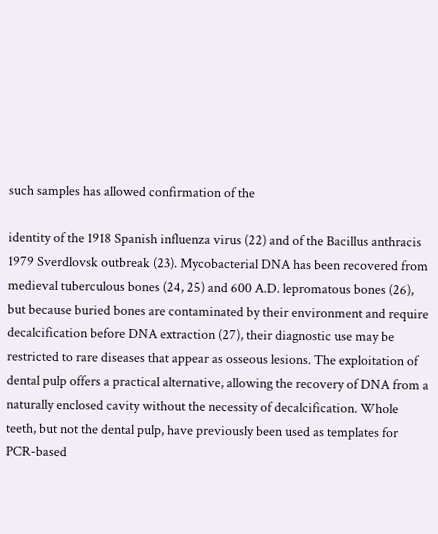such samples has allowed confirmation of the

identity of the 1918 Spanish influenza virus (22) and of the Bacillus anthracis 1979 Sverdlovsk outbreak (23). Mycobacterial DNA has been recovered from medieval tuberculous bones (24, 25) and 600 A.D. lepromatous bones (26), but because buried bones are contaminated by their environment and require decalcification before DNA extraction (27), their diagnostic use may be restricted to rare diseases that appear as osseous lesions. The exploitation of dental pulp offers a practical alternative, allowing the recovery of DNA from a naturally enclosed cavity without the necessity of decalcification. Whole teeth, but not the dental pulp, have previously been used as templates for PCR-based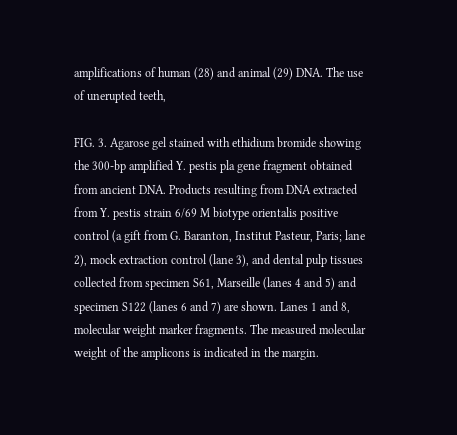amplifications of human (28) and animal (29) DNA. The use of unerupted teeth,

FIG. 3. Agarose gel stained with ethidium bromide showing the 300-bp amplified Y. pestis pla gene fragment obtained from ancient DNA. Products resulting from DNA extracted from Y. pestis strain 6/69 M biotype orientalis positive control (a gift from G. Baranton, Institut Pasteur, Paris; lane 2), mock extraction control (lane 3), and dental pulp tissues collected from specimen S61, Marseille (lanes 4 and 5) and specimen S122 (lanes 6 and 7) are shown. Lanes 1 and 8, molecular weight marker fragments. The measured molecular weight of the amplicons is indicated in the margin.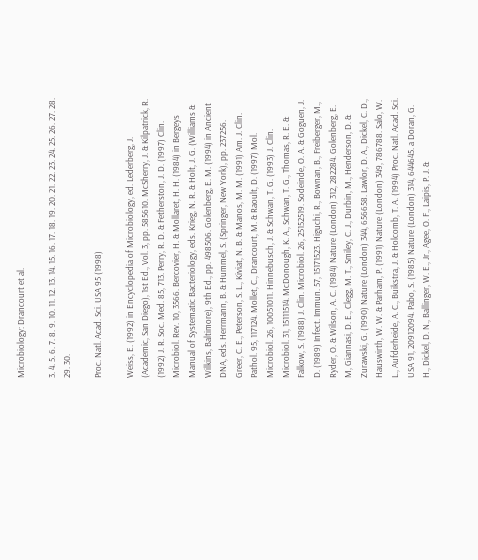Microbiology: Drancourt et al.

3. 4. 5. 6. 7. 8. 9. 10. 11. 12. 13. 14. 15. 16. 17. 18. 19. 20. 21. 22. 23. 24. 25. 26. 27. 28. 29. 30.

Proc. Natl. Acad. Sci. USA 95 (1998)

Weiss, E. (1992) in Encyclopedia of Microbiology, ed. Lederberg, J. (Academic, San Diego), 1st Ed., Vol. 3, pp. 585610. McSherry, J. & Kilpatrick, R. (1992) J. R. Soc. Med. 85, 713. Perry, R. D. & Fetherston, J. D. (1997) Clin. Microbiol. Rev. 10, 3566. Bercovier, H. & Mollaret, H. H. (1984) in Bergeys Manual of Systematic Bacteriology, eds. Krieg, N. R. & Holt, J. G. (Williams & Wilkins, Baltimore), 9th Ed., pp. 498506. Golenberg, E. M. (1994) in Ancient DNA, eds. Herrmann, B. & Hummel, S. (Springer, New York), pp. 237256. Greer, C. E., Peterson, S. L., Kiviat, N. B. & Manos, M. M. (1991) Am. J. Clin. Pathol. 95, 117124. Mollet, C., Drancourt, M. & Raoult, D. (1997) Mol. Microbiol. 26, 10051011. Hinnebusch, J. & Schwan, T. G. (1993) J. Clin. Microbiol. 31, 15111514. McDonough, K. A., Schwan, T. G., Thomas, R. E. & Falkow, S. (1988) J. Clin. Microbiol. 26, 25152519. Sodeinde, O. A. & Goguen, J. D. (1989) Infect. Immun. 57, 15171523. Higuchi, R., Bownan, B., Freiberger, M., Ryder, O. & Wilson, A. C. (1984) Nature (London) 312, 282284. Golenberg, E. M, Giannasi, D. E., Clegg, M. T., Smiley, C. J., Durbin, M., Henderson, D. & Zurawski, G. (1990) Nature (London) 344, 656658. Lawlor, D. A., Dickel, C. D., Hauswirth, W. W. & Parham, P. (1991) Nature (London) 349, 786788. Salo, W. L., Aufderheide, A. C., Buikstra, J. & Holcomb, T. A. (1994) Proc. Natl. Acad. Sci. USA 91, 20912094. Pabo, S. (1985) Nature (London) 314, 644645. a Doran, G. H., Dickel, D. N., Ballinger, W. E., Jr., Agee, O. F., Laipis, P. J. &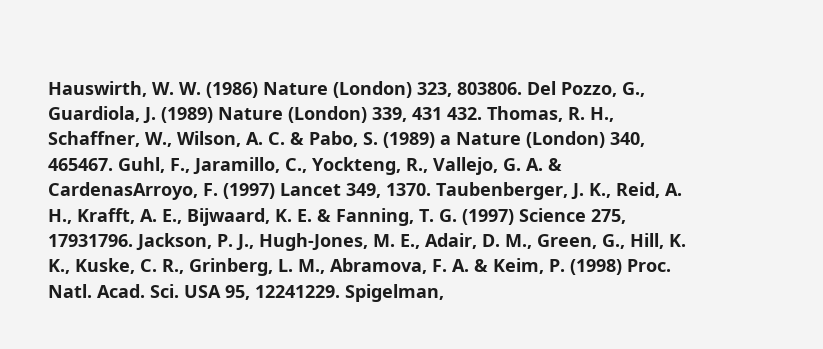Hauswirth, W. W. (1986) Nature (London) 323, 803806. Del Pozzo, G., Guardiola, J. (1989) Nature (London) 339, 431 432. Thomas, R. H., Schaffner, W., Wilson, A. C. & Pabo, S. (1989) a Nature (London) 340, 465467. Guhl, F., Jaramillo, C., Yockteng, R., Vallejo, G. A. & CardenasArroyo, F. (1997) Lancet 349, 1370. Taubenberger, J. K., Reid, A. H., Krafft, A. E., Bijwaard, K. E. & Fanning, T. G. (1997) Science 275, 17931796. Jackson, P. J., Hugh-Jones, M. E., Adair, D. M., Green, G., Hill, K. K., Kuske, C. R., Grinberg, L. M., Abramova, F. A. & Keim, P. (1998) Proc. Natl. Acad. Sci. USA 95, 12241229. Spigelman,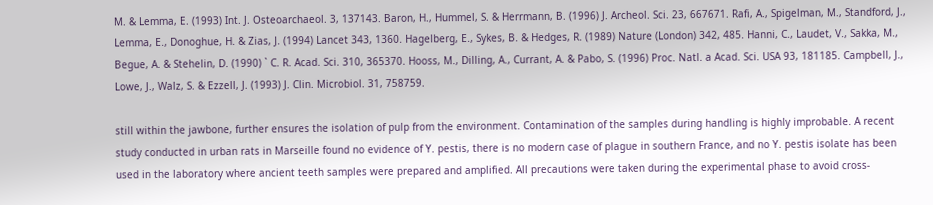M. & Lemma, E. (1993) Int. J. Osteoarchaeol. 3, 137143. Baron, H., Hummel, S. & Herrmann, B. (1996) J. Archeol. Sci. 23, 667671. Rafi, A., Spigelman, M., Standford, J., Lemma, E., Donoghue, H. & Zias, J. (1994) Lancet 343, 1360. Hagelberg, E., Sykes, B. & Hedges, R. (1989) Nature (London) 342, 485. Hanni, C., Laudet, V., Sakka, M., Begue, A. & Stehelin, D. (1990) ` C. R. Acad. Sci. 310, 365370. Hooss, M., Dilling, A., Currant, A. & Pabo, S. (1996) Proc. Natl. a Acad. Sci. USA 93, 181185. Campbell, J., Lowe, J., Walz, S. & Ezzell, J. (1993) J. Clin. Microbiol. 31, 758759.

still within the jawbone, further ensures the isolation of pulp from the environment. Contamination of the samples during handling is highly improbable. A recent study conducted in urban rats in Marseille found no evidence of Y. pestis, there is no modern case of plague in southern France, and no Y. pestis isolate has been used in the laboratory where ancient teeth samples were prepared and amplified. All precautions were taken during the experimental phase to avoid cross-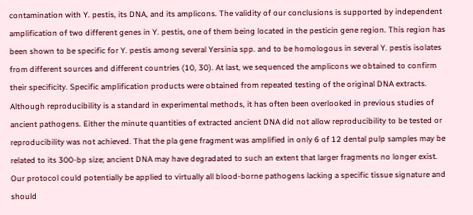contamination with Y. pestis, its DNA, and its amplicons. The validity of our conclusions is supported by independent amplification of two different genes in Y. pestis, one of them being located in the pesticin gene region. This region has been shown to be specific for Y. pestis among several Yersinia spp. and to be homologous in several Y. pestis isolates from different sources and different countries (10, 30). At last, we sequenced the amplicons we obtained to confirm their specificity. Specific amplification products were obtained from repeated testing of the original DNA extracts. Although reproducibility is a standard in experimental methods, it has often been overlooked in previous studies of ancient pathogens. Either the minute quantities of extracted ancient DNA did not allow reproducibility to be tested or reproducibility was not achieved. That the pla gene fragment was amplified in only 6 of 12 dental pulp samples may be related to its 300-bp size; ancient DNA may have degradated to such an extent that larger fragments no longer exist. Our protocol could potentially be applied to virtually all blood-borne pathogens lacking a specific tissue signature and should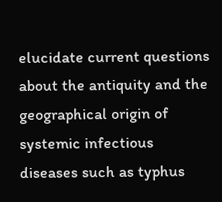elucidate current questions about the antiquity and the geographical origin of systemic infectious diseases such as typhus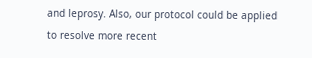and leprosy. Also, our protocol could be applied to resolve more recent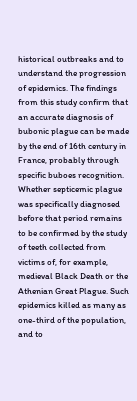historical outbreaks and to understand the progression of epidemics. The findings from this study confirm that an accurate diagnosis of bubonic plague can be made by the end of 16th century in France, probably through specific buboes recognition. Whether septicemic plague was specifically diagnosed before that period remains to be confirmed by the study of teeth collected from victims of, for example, medieval Black Death or the Athenian Great Plague. Such epidemics killed as many as one-third of the population, and to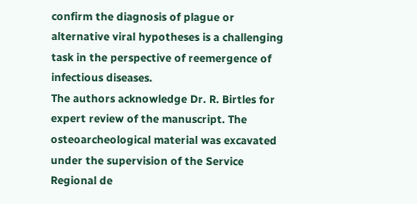confirm the diagnosis of plague or alternative viral hypotheses is a challenging task in the perspective of reemergence of infectious diseases.
The authors acknowledge Dr. R. Birtles for expert review of the manuscript. The osteoarcheological material was excavated under the supervision of the Service Regional de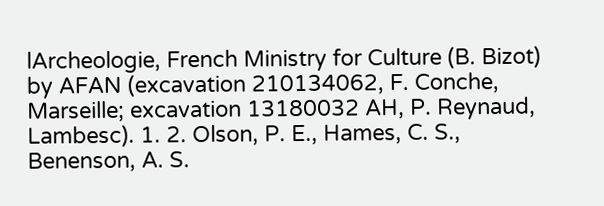lArcheologie, French Ministry for Culture (B. Bizot) by AFAN (excavation 210134062, F. Conche, Marseille; excavation 13180032 AH, P. Reynaud, Lambesc). 1. 2. Olson, P. E., Hames, C. S., Benenson, A. S.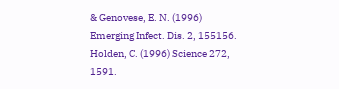& Genovese, E. N. (1996) Emerging Infect. Dis. 2, 155156. Holden, C. (1996) Science 272, 1591.